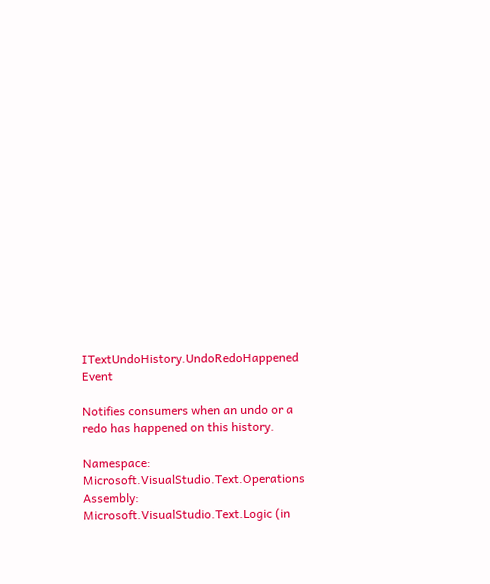ITextUndoHistory.UndoRedoHappened Event

Notifies consumers when an undo or a redo has happened on this history.

Namespace:  Microsoft.VisualStudio.Text.Operations
Assembly:  Microsoft.VisualStudio.Text.Logic (in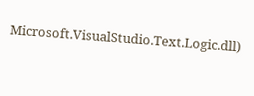Microsoft.VisualStudio.Text.Logic.dll)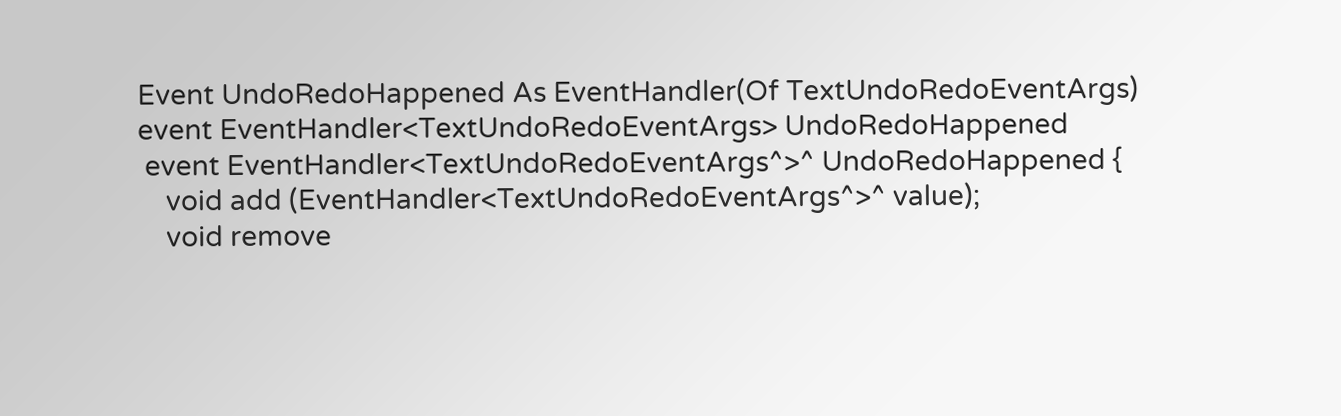Event UndoRedoHappened As EventHandler(Of TextUndoRedoEventArgs)
event EventHandler<TextUndoRedoEventArgs> UndoRedoHappened
 event EventHandler<TextUndoRedoEventArgs^>^ UndoRedoHappened {
    void add (EventHandler<TextUndoRedoEventArgs^>^ value);
    void remove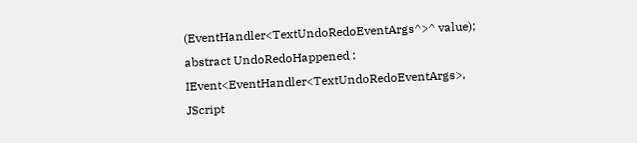(EventHandler<TextUndoRedoEventArgs^>^ value);
abstract UndoRedoHappened : IEvent<EventHandler<TextUndoRedoEventArgs>,
JScript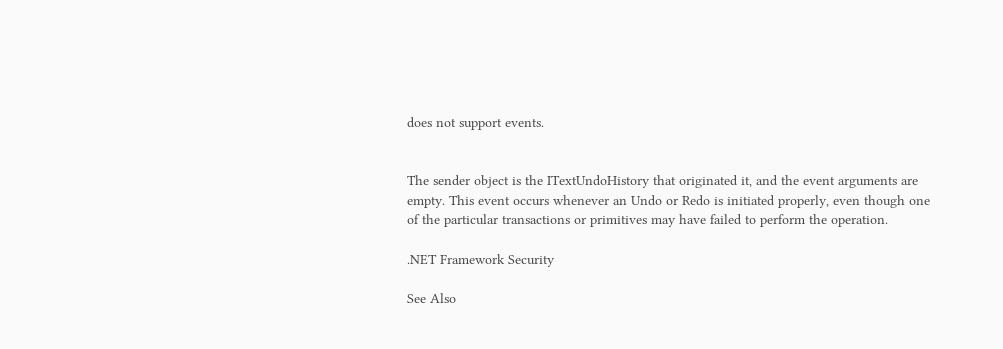does not support events.


The sender object is the ITextUndoHistory that originated it, and the event arguments are empty. This event occurs whenever an Undo or Redo is initiated properly, even though one of the particular transactions or primitives may have failed to perform the operation.

.NET Framework Security

See Also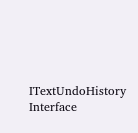ITextUndoHistory Interface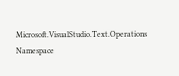Microsoft.VisualStudio.Text.Operations Namespace